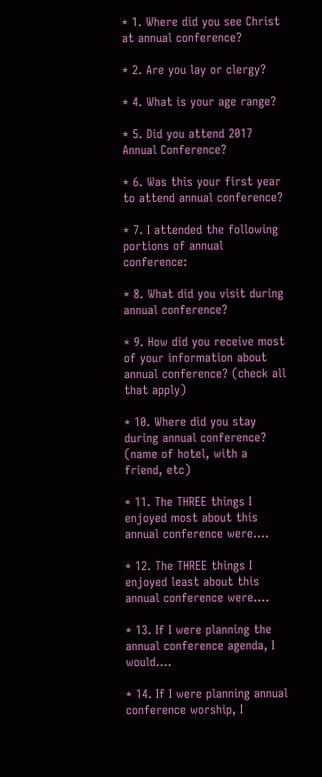* 1. Where did you see Christ at annual conference?

* 2. Are you lay or clergy?

* 4. What is your age range?

* 5. Did you attend 2017 Annual Conference?

* 6. Was this your first year to attend annual conference?

* 7. I attended the following portions of annual conference:

* 8. What did you visit during annual conference?

* 9. How did you receive most of your information about annual conference? (check all that apply)

* 10. Where did you stay during annual conference? (name of hotel, with a friend, etc)

* 11. The THREE things I enjoyed most about this annual conference were....

* 12. The THREE things I enjoyed least about this annual conference were....

* 13. If I were planning the annual conference agenda, I would....

* 14. If I were planning annual conference worship, I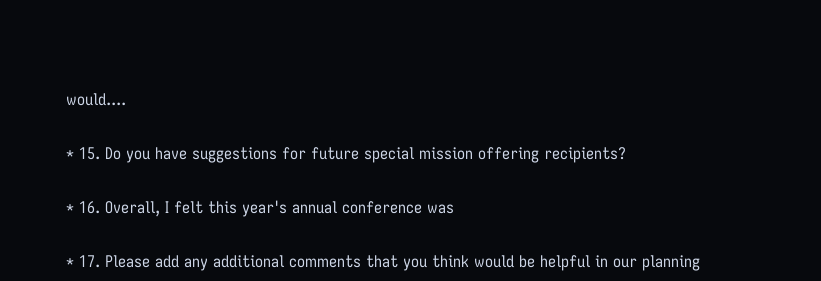would....

* 15. Do you have suggestions for future special mission offering recipients?

* 16. Overall, I felt this year's annual conference was

* 17. Please add any additional comments that you think would be helpful in our planning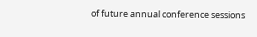of future annual conference sessions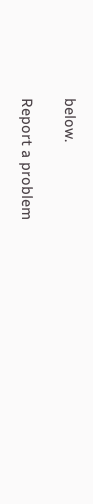below.

Report a problem